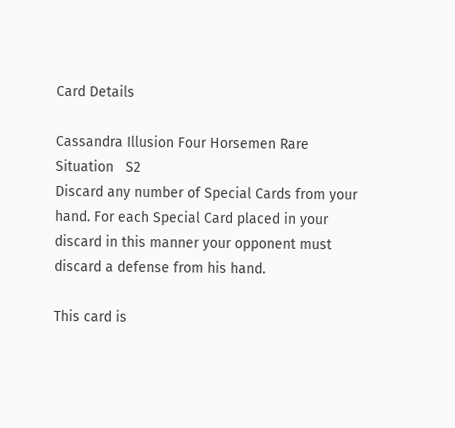Card Details

Cassandra Illusion Four Horsemen Rare
Situation   S2
Discard any number of Special Cards from your hand. For each Special Card placed in your discard in this manner your opponent must discard a defense from his hand.

This card is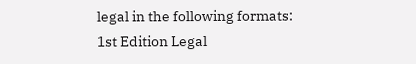legal in the following formats:
1st Edition Legal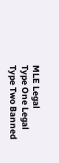MLE Legal
Type One Legal
Type Two Banned